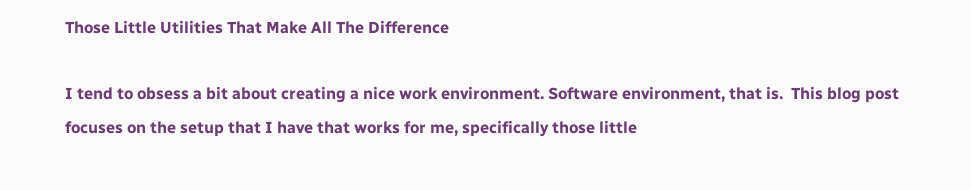Those Little Utilities That Make All The Difference

I tend to obsess a bit about creating a nice work environment. Software environment, that is.  This blog post focuses on the setup that I have that works for me, specifically those little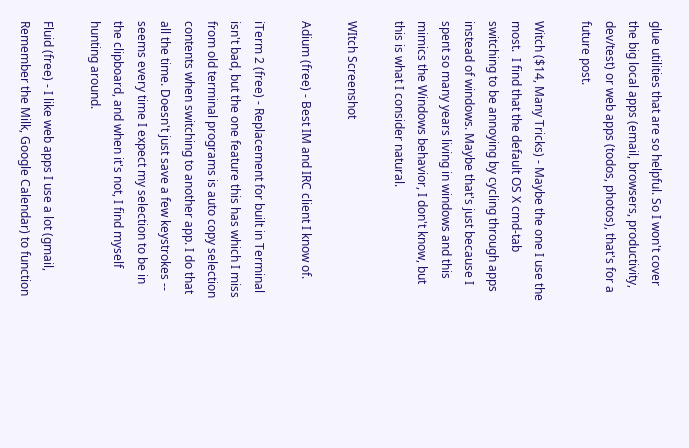glue utilities that are so helpful. So I won't cover the big local apps (email, browsers, productivity, dev/test) or web apps (todos, photos), that's for a future post.

Witch ($14, Many Tricks) - Maybe the one I use the most.  I find that the default OS X cmd-tab switching to be annoying by cycling through apps instead of windows. Maybe that's just because I spent so many years living in windows and this mimics the Windows behavior, I don't know, but this is what I consider natural.

WItch Screenshot

Adium (free) - Best IM and IRC client I know of.

iTerm 2 (free) - Replacement for built in Terminal isn't bad, but the one feature this has which I miss from old terminal programs is auto copy selection contents when switching to another app. I do that all the time. Doesn't just save a few keystrokes -- seems every time I expect my selection to be in the clipboard, and when it's not, I find myself hunting around.

Fluid (free) - I like web apps I use a lot (gmail, Remember the Milk, Google Calendar) to function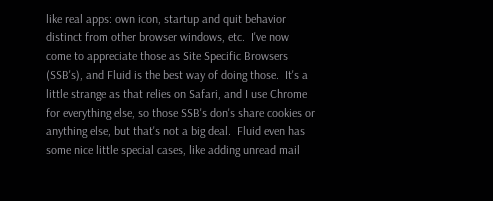like real apps: own icon, startup and quit behavior distinct from other browser windows, etc.  I've now come to appreciate those as Site Specific Browsers (SSB's), and Fluid is the best way of doing those.  It's a little strange as that relies on Safari, and I use Chrome for everything else, so those SSB's don's share cookies or anything else, but that's not a big deal.  Fluid even has some nice little special cases, like adding unread mail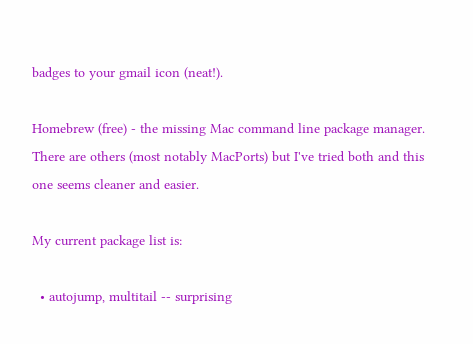badges to your gmail icon (neat!).

Homebrew (free) - the missing Mac command line package manager.  There are others (most notably MacPorts) but I've tried both and this one seems cleaner and easier.

My current package list is:

  • autojump, multitail -- surprising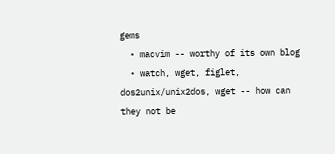gems
  • macvim -- worthy of its own blog
  • watch, wget, figlet, dos2unix/unix2dos, wget -- how can they not be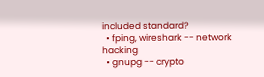included standard?
  • fping, wireshark -- network hacking
  • gnupg -- crypto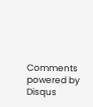Comments powered by Disqus